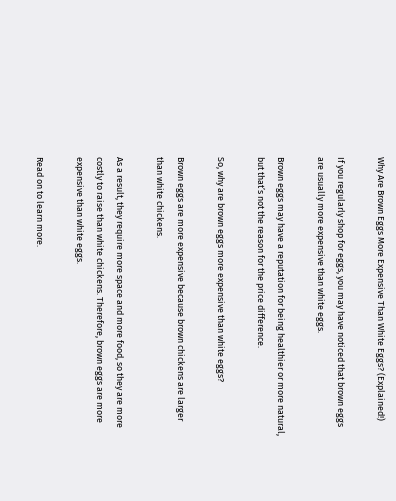Why Are Brown Eggs More Expensive Than White Eggs? (Explained!)

If you regularly shop for eggs, you may have noticed that brown eggs are usually more expensive than white eggs.

Brown eggs may have a reputation for being healthier or more natural, but that’s not the reason for the price difference.

So, why are brown eggs more expensive than white eggs?

Brown eggs are more expensive because brown chickens are larger than white chickens.

As a result, they require more space and more food, so they are more costly to raise than white chickens. Therefore, brown eggs are more expensive than white eggs.

Read on to learn more.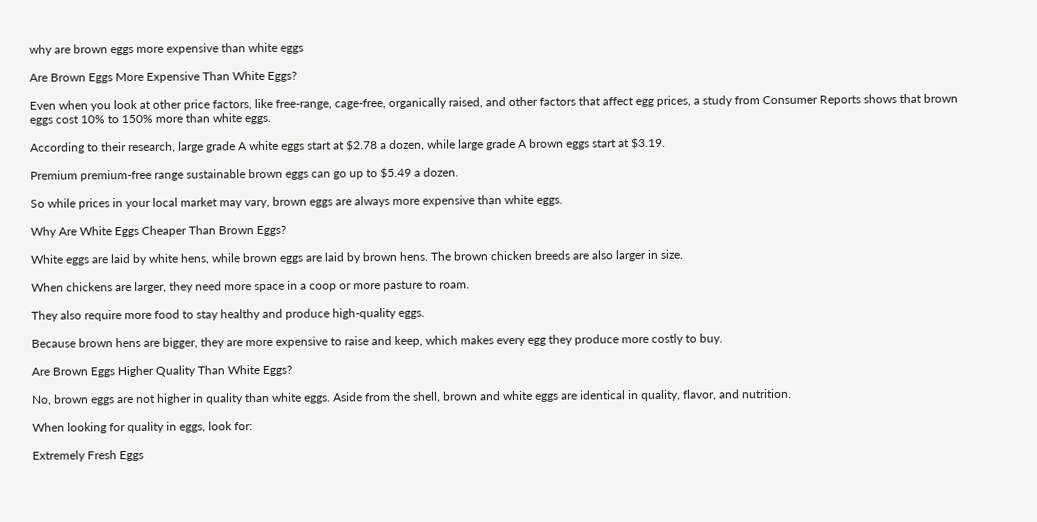why are brown eggs more expensive than white eggs

Are Brown Eggs More Expensive Than White Eggs?

Even when you look at other price factors, like free-range, cage-free, organically raised, and other factors that affect egg prices, a study from Consumer Reports shows that brown eggs cost 10% to 150% more than white eggs.

According to their research, large grade A white eggs start at $2.78 a dozen, while large grade A brown eggs start at $3.19.

Premium premium-free range sustainable brown eggs can go up to $5.49 a dozen.

So while prices in your local market may vary, brown eggs are always more expensive than white eggs.

Why Are White Eggs Cheaper Than Brown Eggs?

White eggs are laid by white hens, while brown eggs are laid by brown hens. The brown chicken breeds are also larger in size.

When chickens are larger, they need more space in a coop or more pasture to roam.

They also require more food to stay healthy and produce high-quality eggs.

Because brown hens are bigger, they are more expensive to raise and keep, which makes every egg they produce more costly to buy.

Are Brown Eggs Higher Quality Than White Eggs?

No, brown eggs are not higher in quality than white eggs. Aside from the shell, brown and white eggs are identical in quality, flavor, and nutrition.

When looking for quality in eggs, look for:

Extremely Fresh Eggs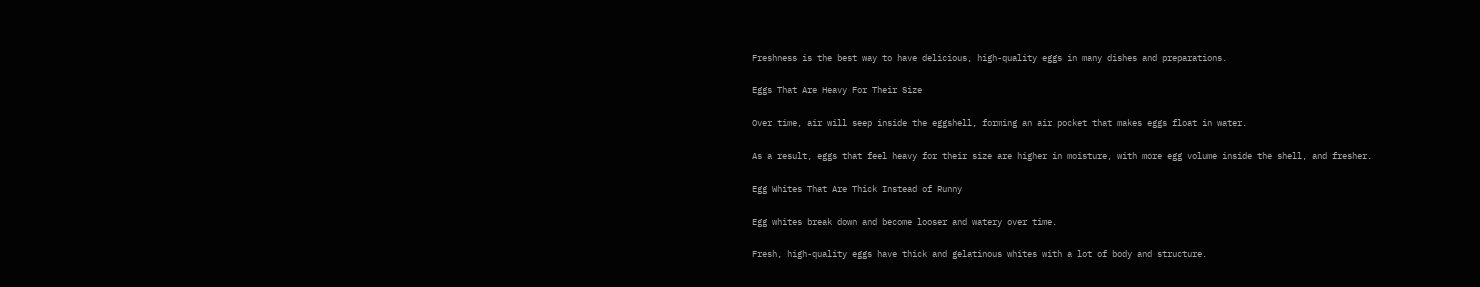Freshness is the best way to have delicious, high-quality eggs in many dishes and preparations.

Eggs That Are Heavy For Their Size

Over time, air will seep inside the eggshell, forming an air pocket that makes eggs float in water.

As a result, eggs that feel heavy for their size are higher in moisture, with more egg volume inside the shell, and fresher.

Egg Whites That Are Thick Instead of Runny

Egg whites break down and become looser and watery over time.

Fresh, high-quality eggs have thick and gelatinous whites with a lot of body and structure.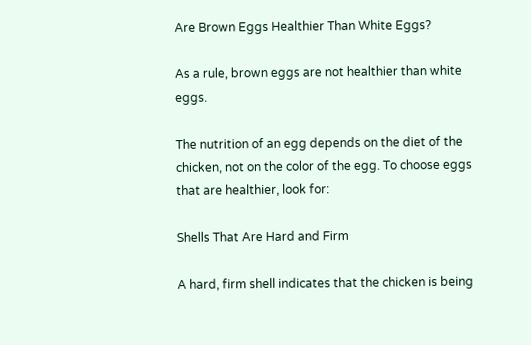Are Brown Eggs Healthier Than White Eggs?

As a rule, brown eggs are not healthier than white eggs.

The nutrition of an egg depends on the diet of the chicken, not on the color of the egg. To choose eggs that are healthier, look for:

Shells That Are Hard and Firm

A hard, firm shell indicates that the chicken is being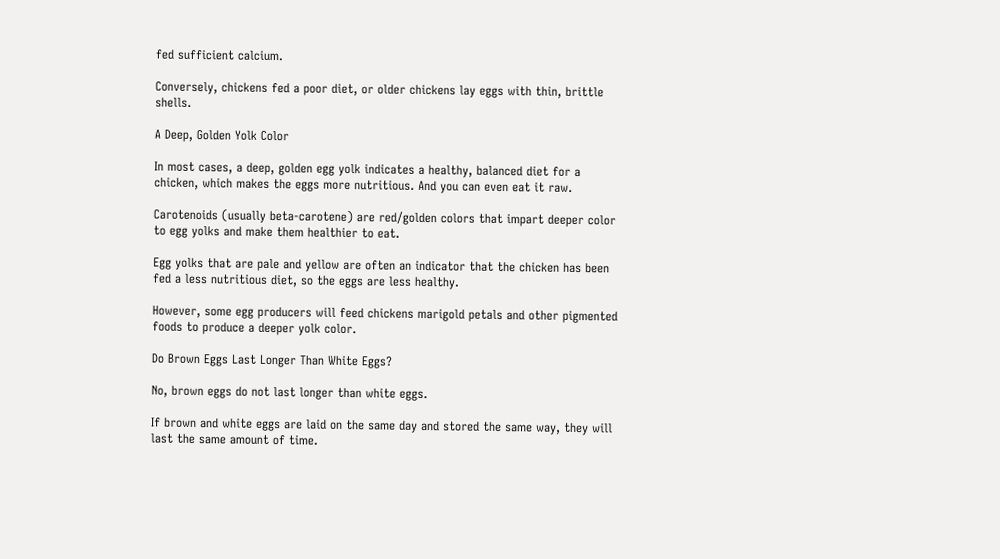fed sufficient calcium.

Conversely, chickens fed a poor diet, or older chickens lay eggs with thin, brittle shells.

A Deep, Golden Yolk Color

In most cases, a deep, golden egg yolk indicates a healthy, balanced diet for a chicken, which makes the eggs more nutritious. And you can even eat it raw.

Carotenoids (usually beta-carotene) are red/golden colors that impart deeper color to egg yolks and make them healthier to eat.

Egg yolks that are pale and yellow are often an indicator that the chicken has been fed a less nutritious diet, so the eggs are less healthy.

However, some egg producers will feed chickens marigold petals and other pigmented foods to produce a deeper yolk color.

Do Brown Eggs Last Longer Than White Eggs?

No, brown eggs do not last longer than white eggs.

If brown and white eggs are laid on the same day and stored the same way, they will last the same amount of time.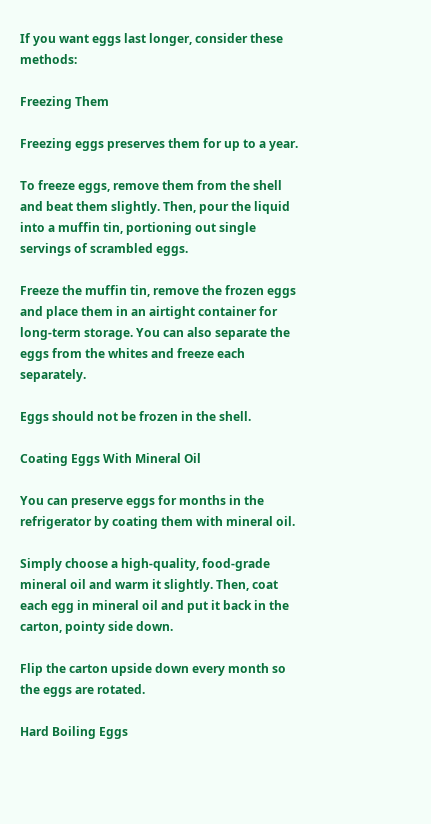If you want eggs last longer, consider these methods:

Freezing Them

Freezing eggs preserves them for up to a year.

To freeze eggs, remove them from the shell and beat them slightly. Then, pour the liquid into a muffin tin, portioning out single servings of scrambled eggs.

Freeze the muffin tin, remove the frozen eggs and place them in an airtight container for long-term storage. You can also separate the eggs from the whites and freeze each separately.

Eggs should not be frozen in the shell.

Coating Eggs With Mineral Oil

You can preserve eggs for months in the refrigerator by coating them with mineral oil.

Simply choose a high-quality, food-grade mineral oil and warm it slightly. Then, coat each egg in mineral oil and put it back in the carton, pointy side down.

Flip the carton upside down every month so the eggs are rotated.

Hard Boiling Eggs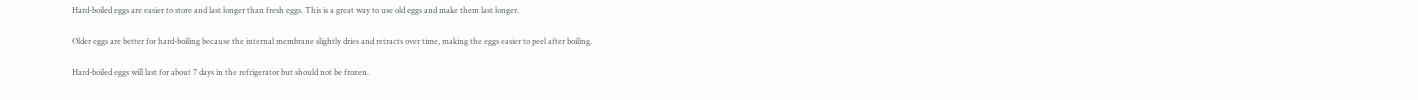Hard-boiled eggs are easier to store and last longer than fresh eggs. This is a great way to use old eggs and make them last longer.

Older eggs are better for hard-boiling because the internal membrane slightly dries and retracts over time, making the eggs easier to peel after boiling.

Hard-boiled eggs will last for about 7 days in the refrigerator but should not be frozen.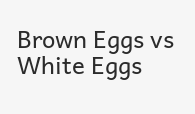Brown Eggs vs White Eggs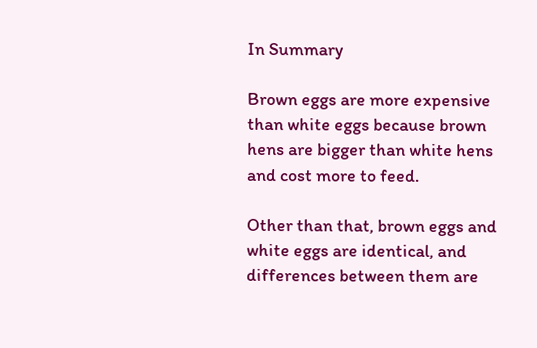In Summary

Brown eggs are more expensive than white eggs because brown hens are bigger than white hens and cost more to feed.

Other than that, brown eggs and white eggs are identical, and differences between them are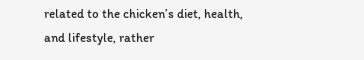related to the chicken’s diet, health, and lifestyle, rather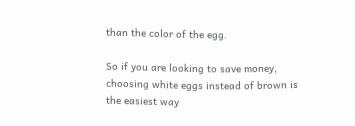than the color of the egg.

So if you are looking to save money, choosing white eggs instead of brown is the easiest way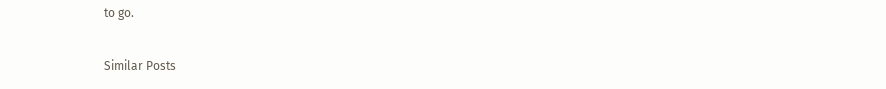to go.

Similar Posts